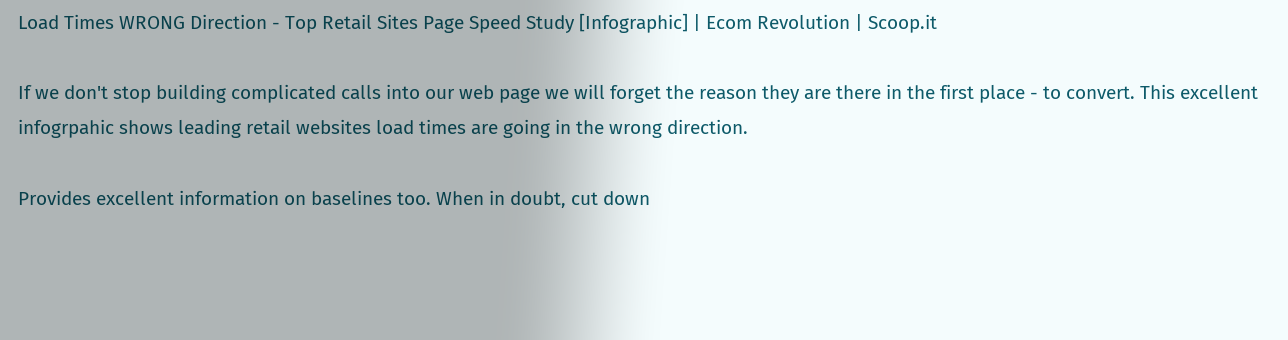Load Times WRONG Direction - Top Retail Sites Page Speed Study [Infographic] | Ecom Revolution | Scoop.it

If we don't stop building complicated calls into our web page we will forget the reason they are there in the first place - to convert. This excellent infogrpahic shows leading retail websites load times are going in the wrong direction.

Provides excellent information on baselines too. When in doubt, cut down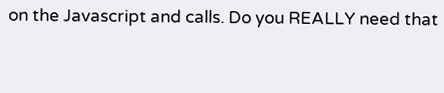on the Javascript and calls. Do you REALLY need that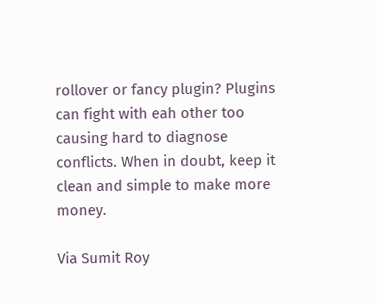rollover or fancy plugin? Plugins can fight with eah other too causing hard to diagnose conflicts. When in doubt, keep it clean and simple to make more money.

Via Sumit Roy